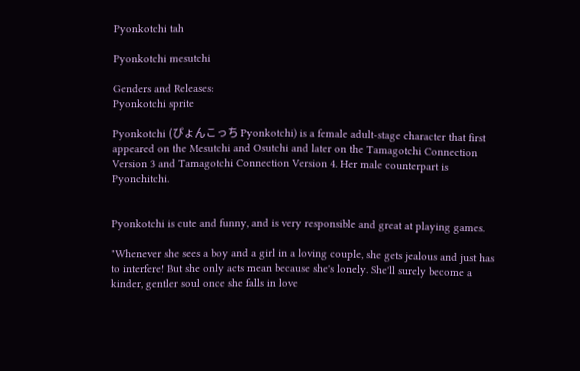Pyonkotchi tah

Pyonkotchi mesutchi

Genders and Releases:
Pyonkotchi sprite

Pyonkotchi (ぴょんこっち Pyonkotchi) is a female adult-stage character that first appeared on the Mesutchi and Osutchi and later on the Tamagotchi Connection Version 3 and Tamagotchi Connection Version 4. Her male counterpart is Pyonchitchi.


Pyonkotchi is cute and funny, and is very responsible and great at playing games.

"Whenever she sees a boy and a girl in a loving couple, she gets jealous and just has to interfere! But she only acts mean because she's lonely. She'll surely become a kinder, gentler soul once she falls in love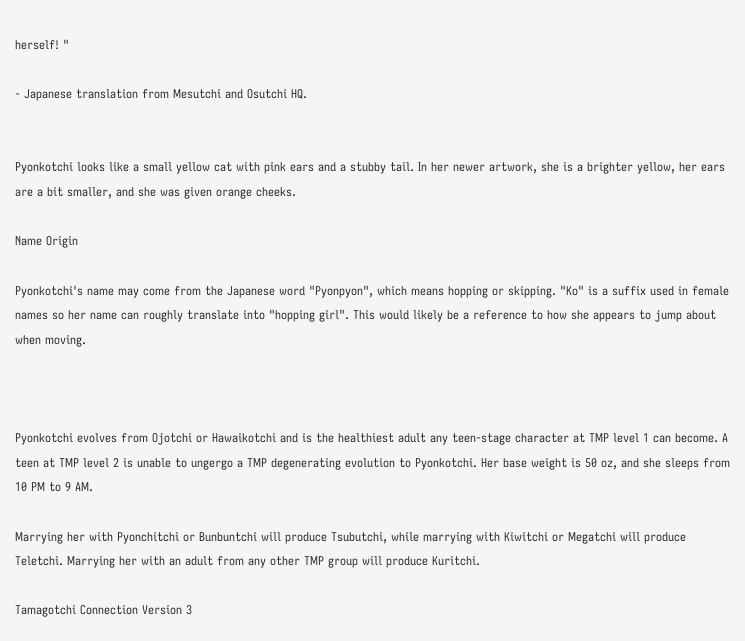herself! "

- Japanese translation from Mesutchi and Osutchi HQ.


Pyonkotchi looks like a small yellow cat with pink ears and a stubby tail. In her newer artwork, she is a brighter yellow, her ears are a bit smaller, and she was given orange cheeks.

Name Origin

Pyonkotchi's name may come from the Japanese word "Pyonpyon", which means hopping or skipping. "Ko" is a suffix used in female names so her name can roughly translate into "hopping girl". This would likely be a reference to how she appears to jump about when moving.



Pyonkotchi evolves from Ojotchi or Hawaikotchi and is the healthiest adult any teen-stage character at TMP level 1 can become. A teen at TMP level 2 is unable to ungergo a TMP degenerating evolution to Pyonkotchi. Her base weight is 50 oz, and she sleeps from 10 PM to 9 AM.

Marrying her with Pyonchitchi or Bunbuntchi will produce Tsubutchi, while marrying with Kiwitchi or Megatchi will produce Teletchi. Marrying her with an adult from any other TMP group will produce Kuritchi.

Tamagotchi Connection Version 3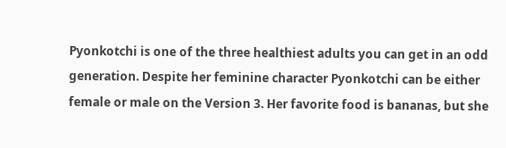Pyonkotchi is one of the three healthiest adults you can get in an odd generation. Despite her feminine character Pyonkotchi can be either female or male on the Version 3. Her favorite food is bananas, but she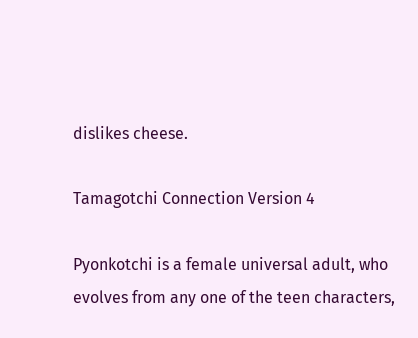dislikes cheese.

Tamagotchi Connection Version 4

Pyonkotchi is a female universal adult, who evolves from any one of the teen characters,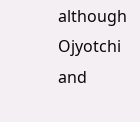although Ojyotchi and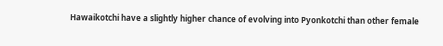Hawaikotchi have a slightly higher chance of evolving into Pyonkotchi than other female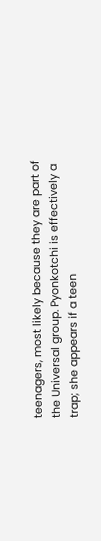teenagers, most likely because they are part of the Universal group. Pyonkotchi is effectively a trap; she appears if a teen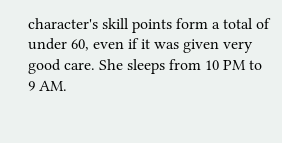character's skill points form a total of under 60, even if it was given very good care. She sleeps from 10 PM to 9 AM.